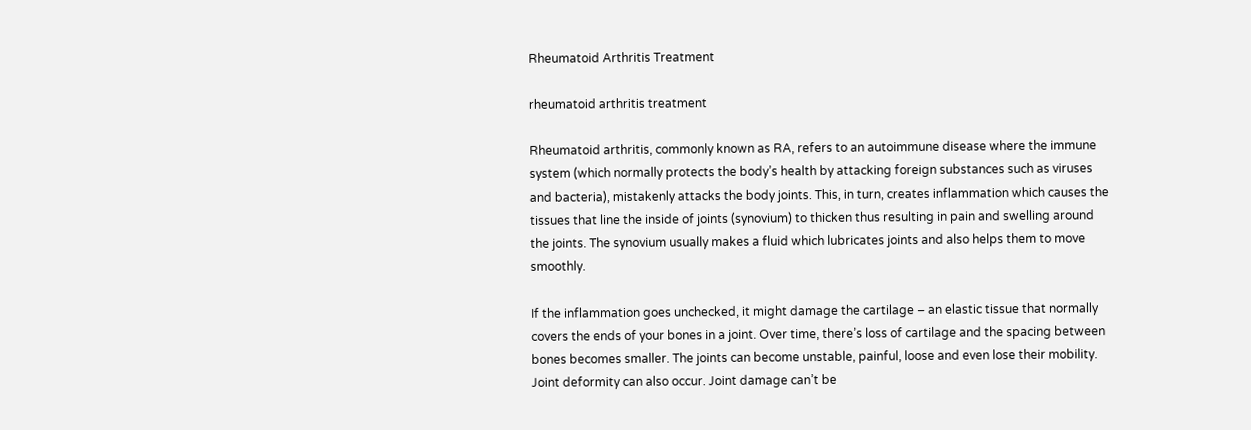Rheumatoid Arthritis Treatment

rheumatoid arthritis treatment

Rheumatoid arthritis, commonly known as RA, refers to an autoimmune disease where the immune system (which normally protects the body’s health by attacking foreign substances such as viruses and bacteria), mistakenly attacks the body joints. This, in turn, creates inflammation which causes the tissues that line the inside of joints (synovium) to thicken thus resulting in pain and swelling around the joints. The synovium usually makes a fluid which lubricates joints and also helps them to move smoothly.

If the inflammation goes unchecked, it might damage the cartilage – an elastic tissue that normally covers the ends of your bones in a joint. Over time, there’s loss of cartilage and the spacing between bones becomes smaller. The joints can become unstable, painful, loose and even lose their mobility. Joint deformity can also occur. Joint damage can’t be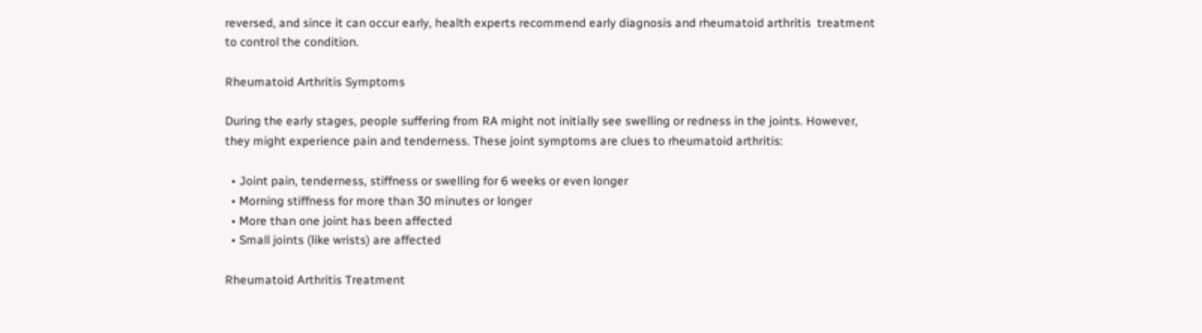reversed, and since it can occur early, health experts recommend early diagnosis and rheumatoid arthritis  treatment to control the condition.

Rheumatoid Arthritis Symptoms

During the early stages, people suffering from RA might not initially see swelling or redness in the joints. However, they might experience pain and tenderness. These joint symptoms are clues to rheumatoid arthritis:

  • Joint pain, tenderness, stiffness or swelling for 6 weeks or even longer
  • Morning stiffness for more than 30 minutes or longer
  • More than one joint has been affected
  • Small joints (like wrists) are affected

Rheumatoid Arthritis Treatment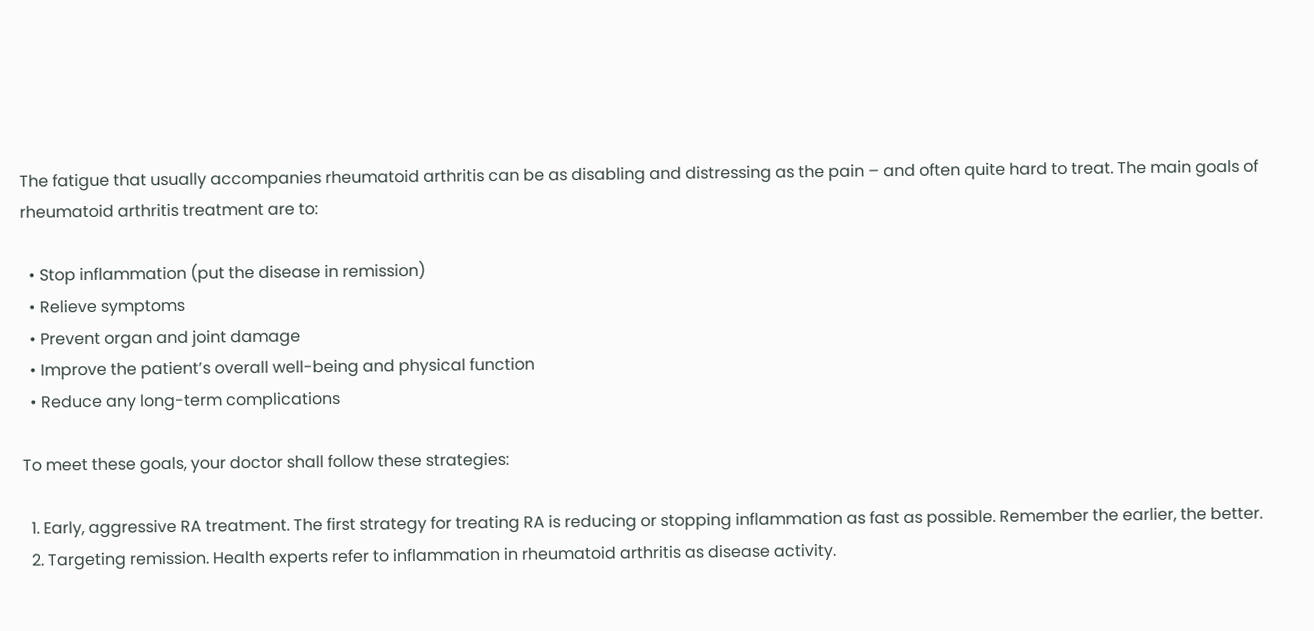The fatigue that usually accompanies rheumatoid arthritis can be as disabling and distressing as the pain – and often quite hard to treat. The main goals of rheumatoid arthritis treatment are to:

  • Stop inflammation (put the disease in remission)
  • Relieve symptoms
  • Prevent organ and joint damage
  • Improve the patient’s overall well-being and physical function
  • Reduce any long-term complications

To meet these goals, your doctor shall follow these strategies:

  1. Early, aggressive RA treatment. The first strategy for treating RA is reducing or stopping inflammation as fast as possible. Remember the earlier, the better.
  2. Targeting remission. Health experts refer to inflammation in rheumatoid arthritis as disease activity.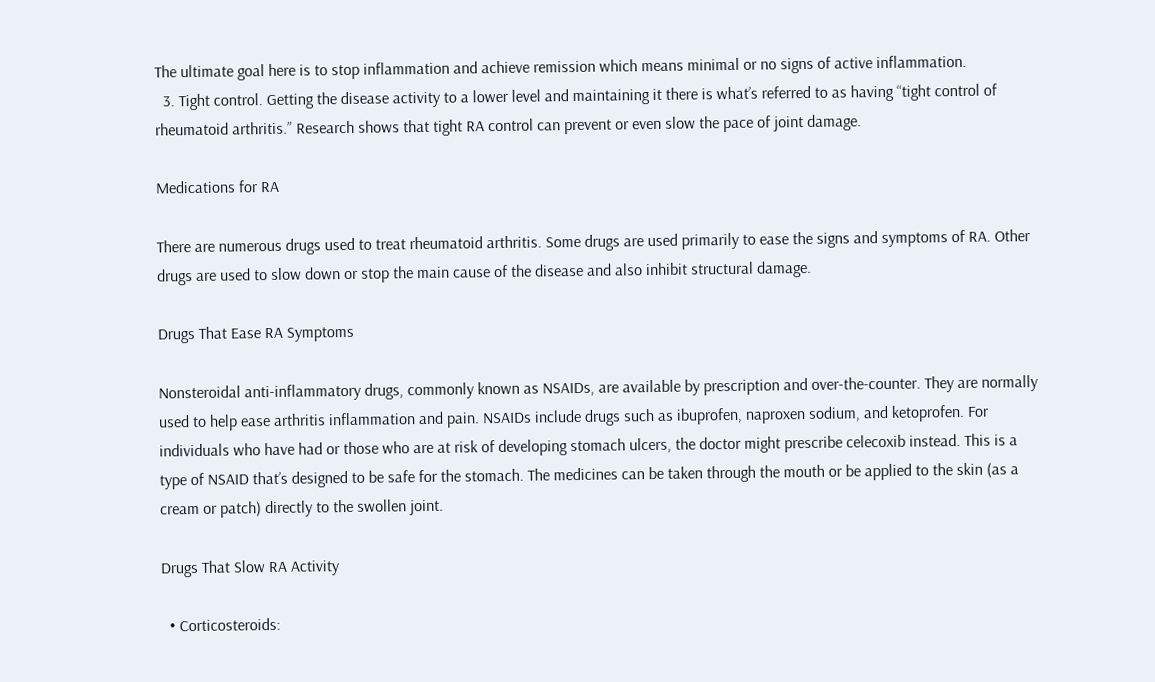The ultimate goal here is to stop inflammation and achieve remission which means minimal or no signs of active inflammation.
  3. Tight control. Getting the disease activity to a lower level and maintaining it there is what’s referred to as having “tight control of rheumatoid arthritis.” Research shows that tight RA control can prevent or even slow the pace of joint damage.

Medications for RA

There are numerous drugs used to treat rheumatoid arthritis. Some drugs are used primarily to ease the signs and symptoms of RA. Other drugs are used to slow down or stop the main cause of the disease and also inhibit structural damage.

Drugs That Ease RA Symptoms

Nonsteroidal anti-inflammatory drugs, commonly known as NSAIDs, are available by prescription and over-the-counter. They are normally used to help ease arthritis inflammation and pain. NSAIDs include drugs such as ibuprofen, naproxen sodium, and ketoprofen. For individuals who have had or those who are at risk of developing stomach ulcers, the doctor might prescribe celecoxib instead. This is a type of NSAID that’s designed to be safe for the stomach. The medicines can be taken through the mouth or be applied to the skin (as a cream or patch) directly to the swollen joint.

Drugs That Slow RA Activity

  • Corticosteroids: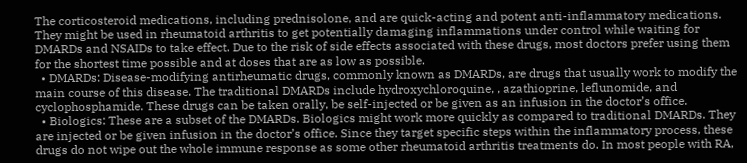The corticosteroid medications, including prednisolone, and are quick-acting and potent anti-inflammatory medications. They might be used in rheumatoid arthritis to get potentially damaging inflammations under control while waiting for DMARDs and NSAIDs to take effect. Due to the risk of side effects associated with these drugs, most doctors prefer using them for the shortest time possible and at doses that are as low as possible.
  • DMARDs: Disease-modifying antirheumatic drugs, commonly known as DMARDs, are drugs that usually work to modify the main course of this disease. The traditional DMARDs include hydroxychloroquine, , azathioprine, leflunomide, and cyclophosphamide. These drugs can be taken orally, be self-injected or be given as an infusion in the doctor’s office.
  • Biologics: These are a subset of the DMARDs. Biologics might work more quickly as compared to traditional DMARDs. They are injected or be given infusion in the doctor’s office. Since they target specific steps within the inflammatory process, these drugs do not wipe out the whole immune response as some other rheumatoid arthritis treatments do. In most people with RA,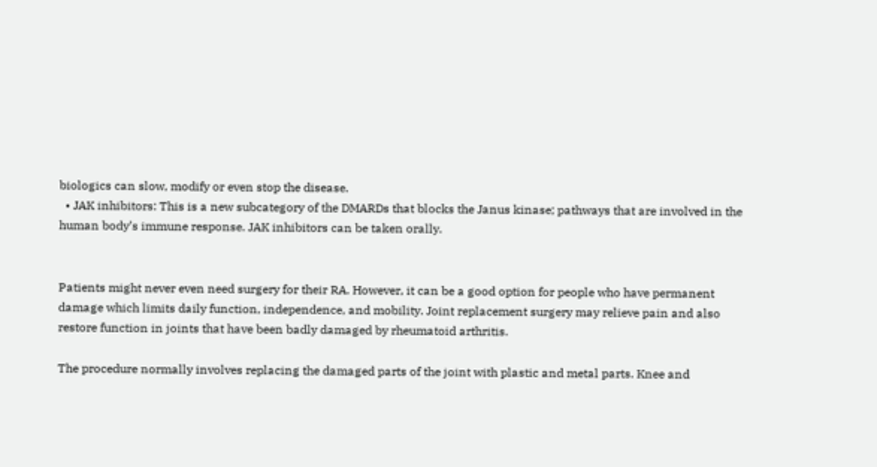biologics can slow, modify or even stop the disease.
  • JAK inhibitors: This is a new subcategory of the DMARDs that blocks the Janus kinase; pathways that are involved in the human body’s immune response. JAK inhibitors can be taken orally.


Patients might never even need surgery for their RA. However, it can be a good option for people who have permanent damage which limits daily function, independence, and mobility. Joint replacement surgery may relieve pain and also restore function in joints that have been badly damaged by rheumatoid arthritis.

The procedure normally involves replacing the damaged parts of the joint with plastic and metal parts. Knee and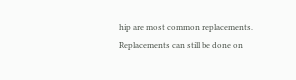hip are most common replacements. Replacements can still be done on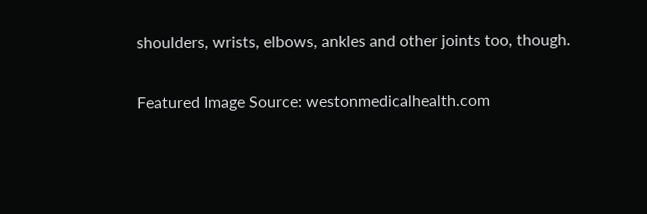shoulders, wrists, elbows, ankles and other joints too, though.

Featured Image Source: westonmedicalhealth.com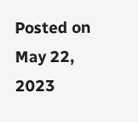Posted on May 22, 2023